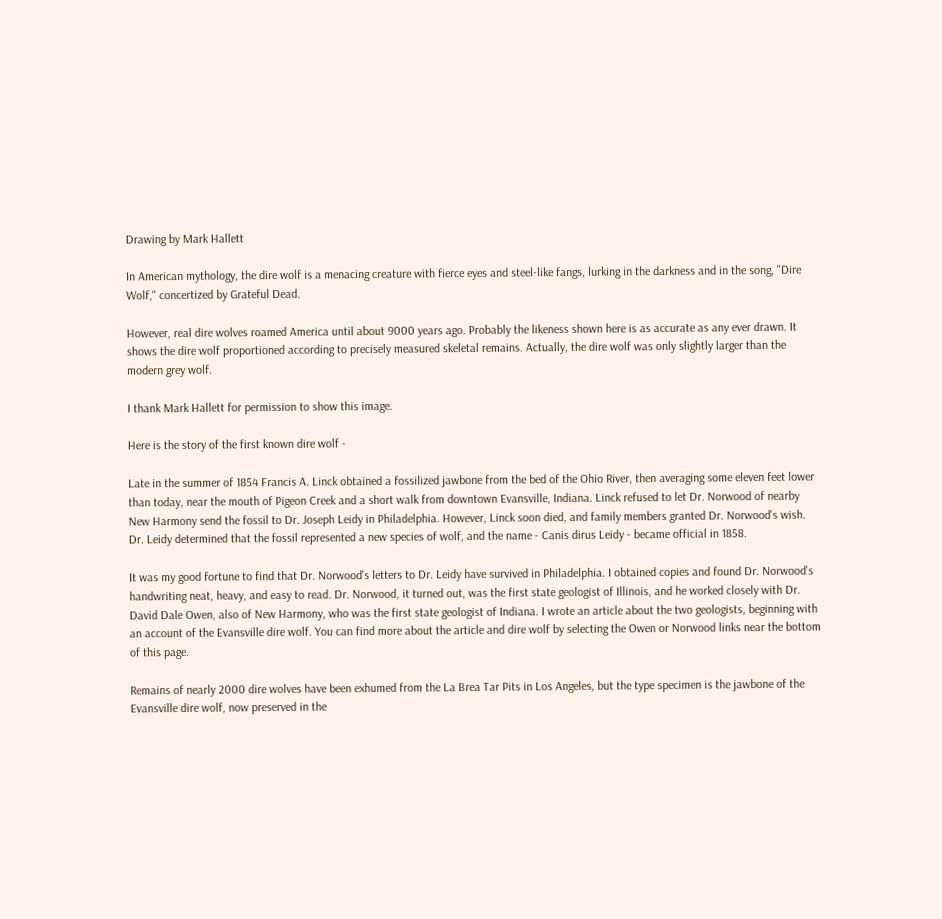Drawing by Mark Hallett

In American mythology, the dire wolf is a menacing creature with fierce eyes and steel-like fangs, lurking in the darkness and in the song, "Dire Wolf," concertized by Grateful Dead.

However, real dire wolves roamed America until about 9000 years ago. Probably the likeness shown here is as accurate as any ever drawn. It shows the dire wolf proportioned according to precisely measured skeletal remains. Actually, the dire wolf was only slightly larger than the modern grey wolf.

I thank Mark Hallett for permission to show this image.

Here is the story of the first known dire wolf -

Late in the summer of 1854 Francis A. Linck obtained a fossilized jawbone from the bed of the Ohio River, then averaging some eleven feet lower than today, near the mouth of Pigeon Creek and a short walk from downtown Evansville, Indiana. Linck refused to let Dr. Norwood of nearby New Harmony send the fossil to Dr. Joseph Leidy in Philadelphia. However, Linck soon died, and family members granted Dr. Norwood's wish. Dr. Leidy determined that the fossil represented a new species of wolf, and the name - Canis dirus Leidy - became official in 1858.

It was my good fortune to find that Dr. Norwood's letters to Dr. Leidy have survived in Philadelphia. I obtained copies and found Dr. Norwood's handwriting neat, heavy, and easy to read. Dr. Norwood, it turned out, was the first state geologist of Illinois, and he worked closely with Dr. David Dale Owen, also of New Harmony, who was the first state geologist of Indiana. I wrote an article about the two geologists, beginning with an account of the Evansville dire wolf. You can find more about the article and dire wolf by selecting the Owen or Norwood links near the bottom of this page.

Remains of nearly 2000 dire wolves have been exhumed from the La Brea Tar Pits in Los Angeles, but the type specimen is the jawbone of the Evansville dire wolf, now preserved in the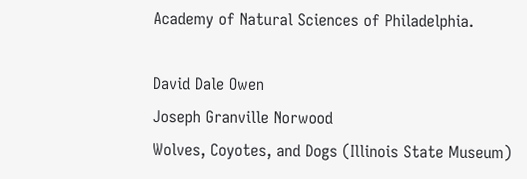Academy of Natural Sciences of Philadelphia.

David Dale Owen
Joseph Granville Norwood
Wolves, Coyotes, and Dogs (Illinois State Museum)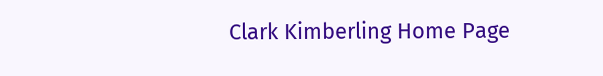Clark Kimberling Home Page